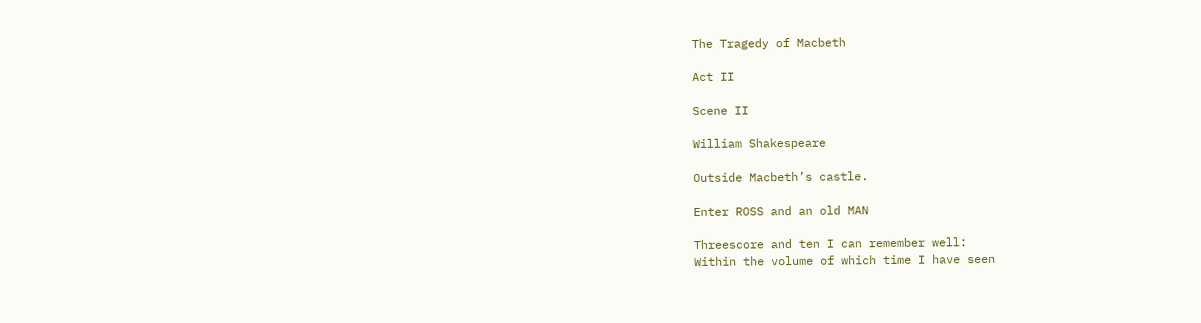The Tragedy of Macbeth

Act II

Scene II

William Shakespeare

Outside Macbeth’s castle.

Enter ROSS and an old MAN

Threescore and ten I can remember well:
Within the volume of which time I have seen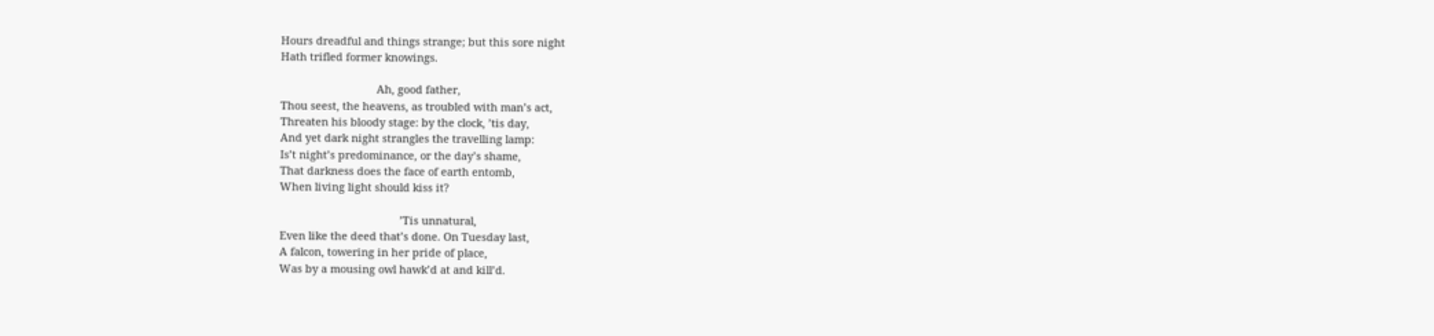Hours dreadful and things strange; but this sore night
Hath trifled former knowings.

                                Ah, good father,
Thou seest, the heavens, as troubled with man’s act,
Threaten his bloody stage: by the clock, ’tis day,
And yet dark night strangles the travelling lamp:
Is’t night’s predominance, or the day’s shame,
That darkness does the face of earth entomb,
When living light should kiss it?

                                        ’Tis unnatural,
Even like the deed that’s done. On Tuesday last,
A falcon, towering in her pride of place,
Was by a mousing owl hawk’d at and kill’d.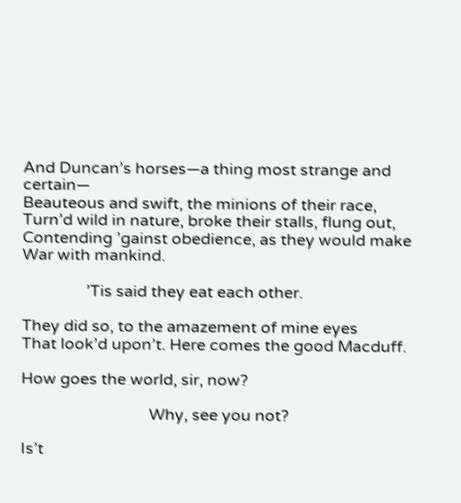And Duncan’s horses—a thing most strange and certain—
Beauteous and swift, the minions of their race,
Turn’d wild in nature, broke their stalls, flung out,
Contending ’gainst obedience, as they would make
War with mankind.

                ’Tis said they eat each other.

They did so, to the amazement of mine eyes
That look’d upon’t. Here comes the good Macduff.

How goes the world, sir, now?

                                Why, see you not?

Is’t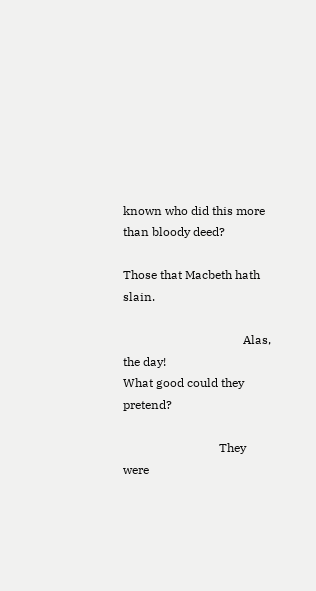known who did this more than bloody deed?

Those that Macbeth hath slain.

                                        Alas, the day!
What good could they pretend?

                                They were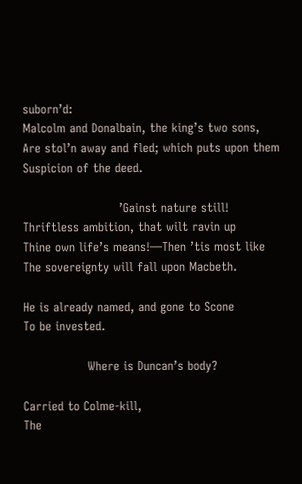suborn’d:
Malcolm and Donalbain, the king’s two sons,
Are stol’n away and fled; which puts upon them
Suspicion of the deed.

                        ’Gainst nature still!
Thriftless ambition, that wilt ravin up
Thine own life’s means!—Then ’tis most like
The sovereignty will fall upon Macbeth.

He is already named, and gone to Scone
To be invested.

                Where is Duncan’s body?

Carried to Colme-kill,
The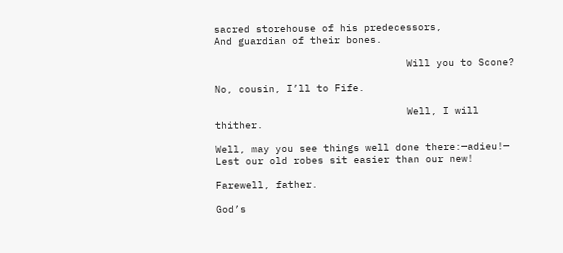sacred storehouse of his predecessors,
And guardian of their bones.

                                Will you to Scone?

No, cousin, I’ll to Fife.

                                Well, I will thither.

Well, may you see things well done there:—adieu!—
Lest our old robes sit easier than our new!

Farewell, father.

God’s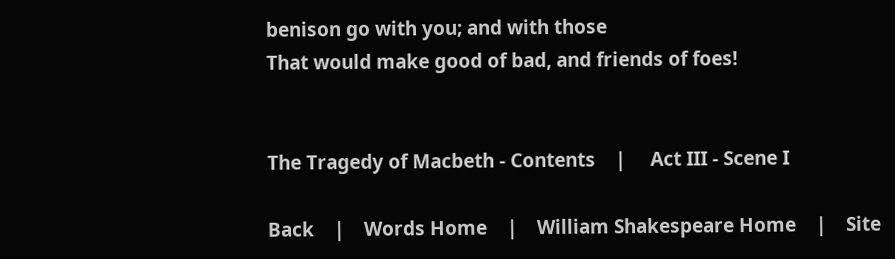benison go with you; and with those
That would make good of bad, and friends of foes!


The Tragedy of Macbeth - Contents    |     Act III - Scene I

Back    |    Words Home    |    William Shakespeare Home    |    Site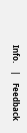Info.    |    Feedback